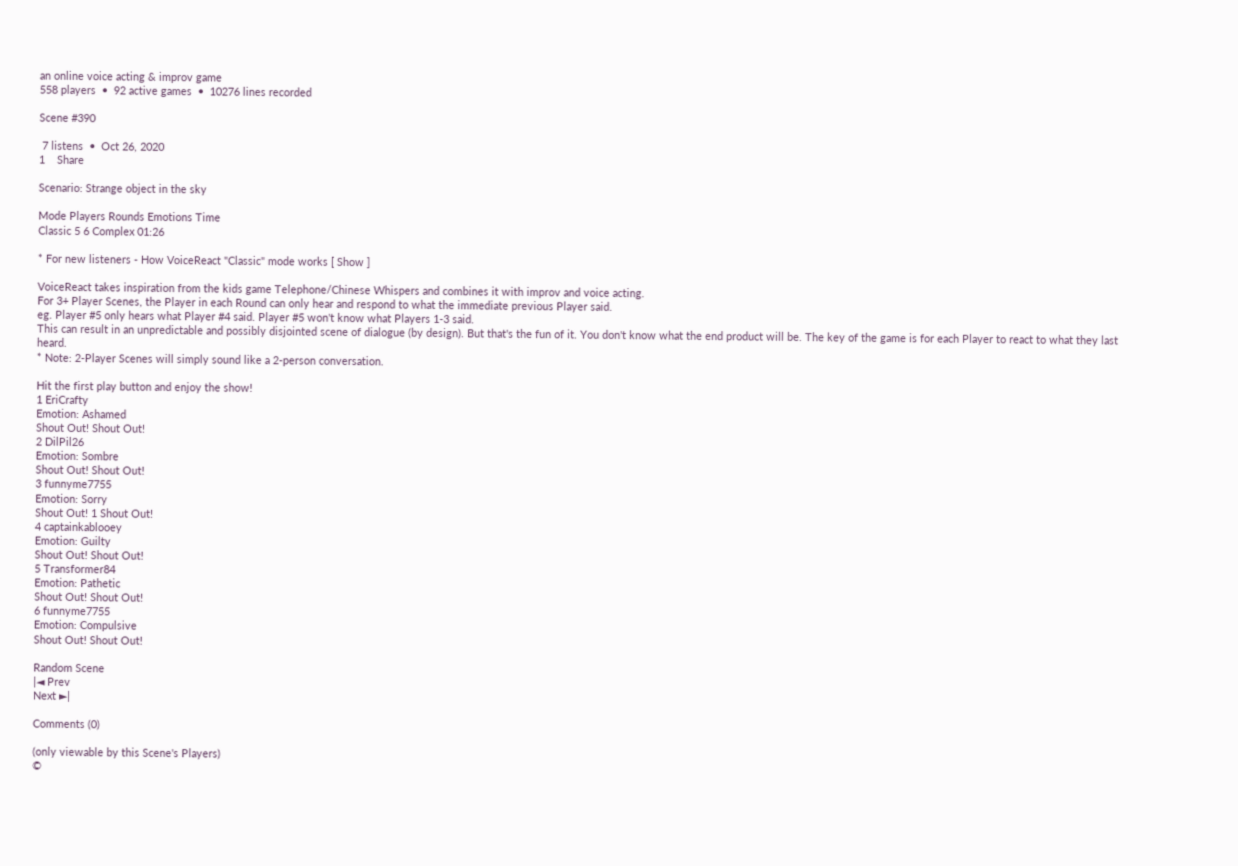an online voice acting & improv game
558 players  •  92 active games  •  10276 lines recorded

Scene #390

 7 listens  •  Oct 26, 2020
1    Share

Scenario: Strange object in the sky

Mode Players Rounds Emotions Time
Classic 5 6 Complex 01:26

* For new listeners - How VoiceReact "Classic" mode works [ Show ]

VoiceReact takes inspiration from the kids game Telephone/Chinese Whispers and combines it with improv and voice acting.
For 3+ Player Scenes, the Player in each Round can only hear and respond to what the immediate previous Player said.
eg. Player #5 only hears what Player #4 said. Player #5 won't know what Players 1-3 said.
This can result in an unpredictable and possibly disjointed scene of dialogue (by design). But that's the fun of it. You don't know what the end product will be. The key of the game is for each Player to react to what they last heard.
* Note: 2-Player Scenes will simply sound like a 2-person conversation.

Hit the first play button and enjoy the show!
1 EriCrafty
Emotion: Ashamed
Shout Out! Shout Out!
2 DilPil26
Emotion: Sombre
Shout Out! Shout Out!
3 funnyme7755
Emotion: Sorry
Shout Out! 1 Shout Out!
4 captainkablooey
Emotion: Guilty
Shout Out! Shout Out!
5 Transformer84
Emotion: Pathetic
Shout Out! Shout Out!
6 funnyme7755
Emotion: Compulsive
Shout Out! Shout Out!

Random Scene
|◄ Prev
Next ►|

Comments (0)

(only viewable by this Scene's Players)
©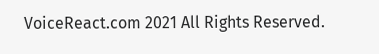VoiceReact.com 2021 All Rights Reserved.